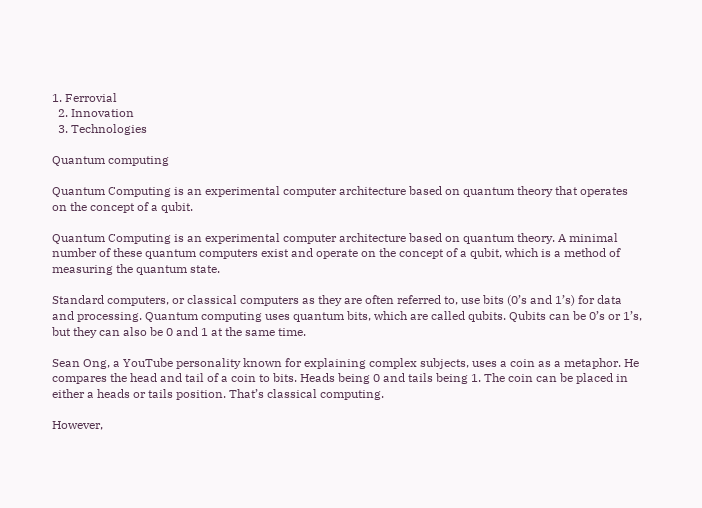1. Ferrovial
  2. Innovation
  3. Technologies

Quantum computing

Quantum Computing is an experimental computer architecture based on quantum theory that operates on the concept of a qubit.

Quantum Computing is an experimental computer architecture based on quantum theory. A minimal number of these quantum computers exist and operate on the concept of a qubit, which is a method of measuring the quantum state.

Standard computers, or classical computers as they are often referred to, use bits (0’s and 1’s) for data and processing. Quantum computing uses quantum bits, which are called qubits. Qubits can be 0’s or 1’s, but they can also be 0 and 1 at the same time.

Sean Ong, a YouTube personality known for explaining complex subjects, uses a coin as a metaphor. He compares the head and tail of a coin to bits. Heads being 0 and tails being 1. The coin can be placed in either a heads or tails position. That’s classical computing.

However,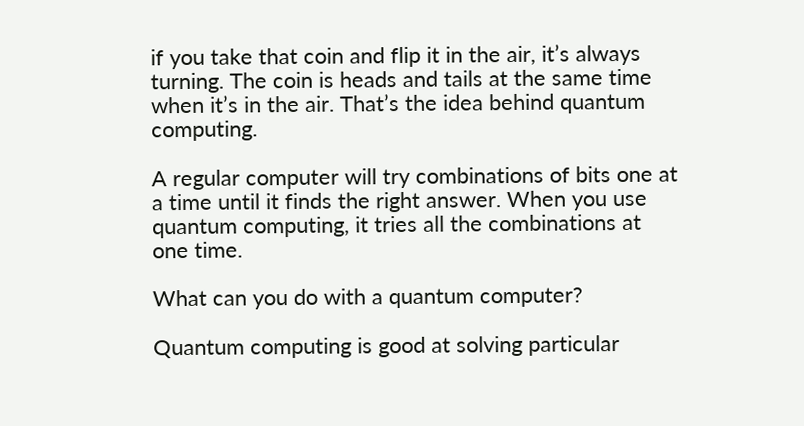if you take that coin and flip it in the air, it’s always turning. The coin is heads and tails at the same time when it’s in the air. That’s the idea behind quantum computing.

A regular computer will try combinations of bits one at a time until it finds the right answer. When you use quantum computing, it tries all the combinations at one time.

What can you do with a quantum computer?

Quantum computing is good at solving particular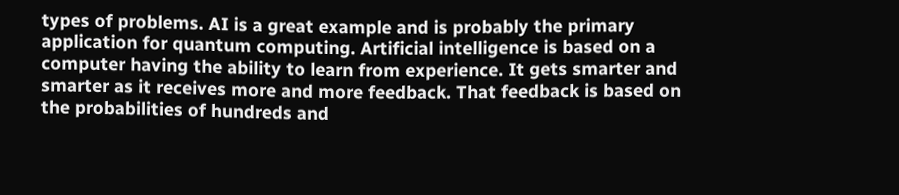types of problems. AI is a great example and is probably the primary application for quantum computing. Artificial intelligence is based on a computer having the ability to learn from experience. It gets smarter and smarter as it receives more and more feedback. That feedback is based on the probabilities of hundreds and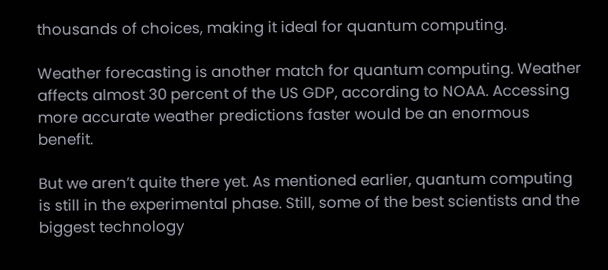thousands of choices, making it ideal for quantum computing.

Weather forecasting is another match for quantum computing. Weather affects almost 30 percent of the US GDP, according to NOAA. Accessing more accurate weather predictions faster would be an enormous benefit.

But we aren’t quite there yet. As mentioned earlier, quantum computing is still in the experimental phase. Still, some of the best scientists and the biggest technology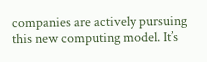companies are actively pursuing this new computing model. It’s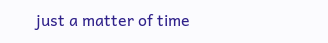just a matter of time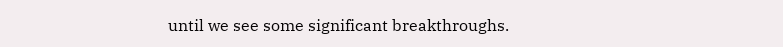until we see some significant breakthroughs.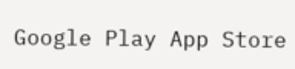Google Play App Store